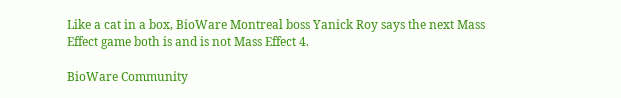Like a cat in a box, BioWare Montreal boss Yanick Roy says the next Mass Effect game both is and is not Mass Effect 4.

BioWare Community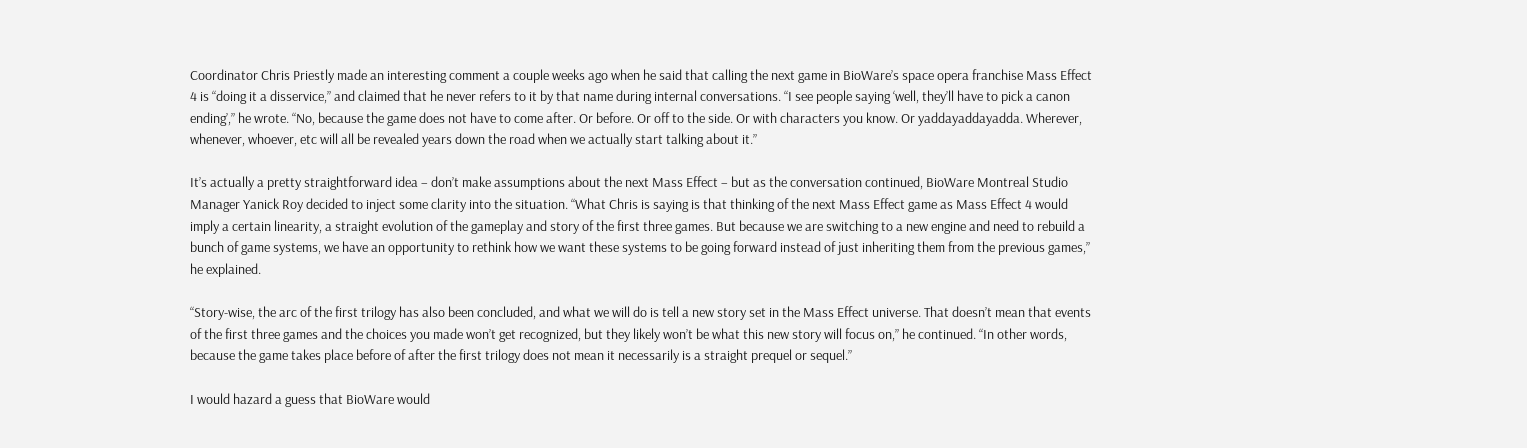Coordinator Chris Priestly made an interesting comment a couple weeks ago when he said that calling the next game in BioWare’s space opera franchise Mass Effect 4 is “doing it a disservice,” and claimed that he never refers to it by that name during internal conversations. “I see people saying ‘well, they’ll have to pick a canon ending’,” he wrote. “No, because the game does not have to come after. Or before. Or off to the side. Or with characters you know. Or yaddayaddayadda. Wherever, whenever, whoever, etc will all be revealed years down the road when we actually start talking about it.”

It’s actually a pretty straightforward idea – don’t make assumptions about the next Mass Effect – but as the conversation continued, BioWare Montreal Studio Manager Yanick Roy decided to inject some clarity into the situation. “What Chris is saying is that thinking of the next Mass Effect game as Mass Effect 4 would imply a certain linearity, a straight evolution of the gameplay and story of the first three games. But because we are switching to a new engine and need to rebuild a bunch of game systems, we have an opportunity to rethink how we want these systems to be going forward instead of just inheriting them from the previous games,” he explained.

“Story-wise, the arc of the first trilogy has also been concluded, and what we will do is tell a new story set in the Mass Effect universe. That doesn’t mean that events of the first three games and the choices you made won’t get recognized, but they likely won’t be what this new story will focus on,” he continued. “In other words, because the game takes place before of after the first trilogy does not mean it necessarily is a straight prequel or sequel.”

I would hazard a guess that BioWare would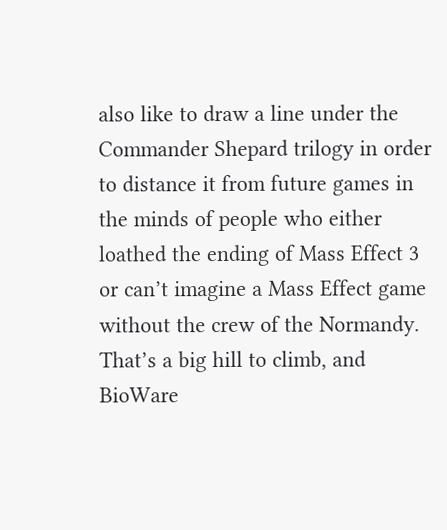also like to draw a line under the Commander Shepard trilogy in order to distance it from future games in the minds of people who either loathed the ending of Mass Effect 3 or can’t imagine a Mass Effect game without the crew of the Normandy. That’s a big hill to climb, and BioWare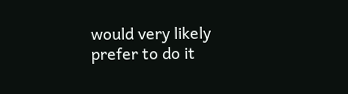would very likely prefer to do it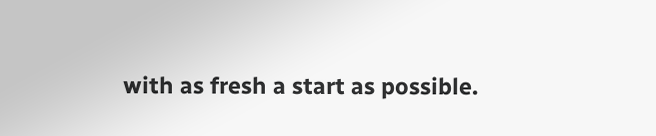with as fresh a start as possible.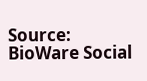Source: BioWare Social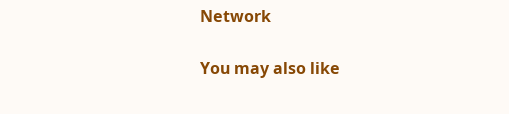Network

You may also like